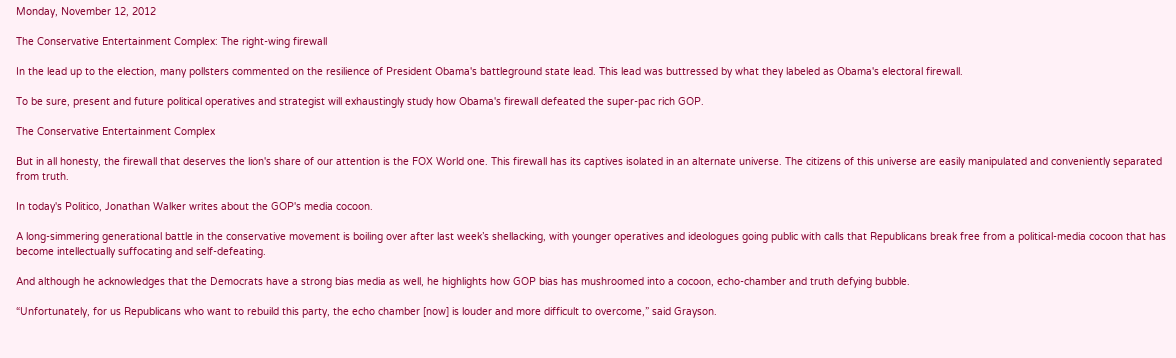Monday, November 12, 2012

The Conservative Entertainment Complex: The right-wing firewall

In the lead up to the election, many pollsters commented on the resilience of President Obama's battleground state lead. This lead was buttressed by what they labeled as Obama's electoral firewall.

To be sure, present and future political operatives and strategist will exhaustingly study how Obama's firewall defeated the super-pac rich GOP.

The Conservative Entertainment Complex

But in all honesty, the firewall that deserves the lion's share of our attention is the FOX World one. This firewall has its captives isolated in an alternate universe. The citizens of this universe are easily manipulated and conveniently separated from truth.

In today's Politico, Jonathan Walker writes about the GOP's media cocoon.

A long-simmering generational battle in the conservative movement is boiling over after last week’s shellacking, with younger operatives and ideologues going public with calls that Republicans break free from a political-media cocoon that has become intellectually suffocating and self-defeating.

And although he acknowledges that the Democrats have a strong bias media as well, he highlights how GOP bias has mushroomed into a cocoon, echo-chamber and truth defying bubble.

“Unfortunately, for us Republicans who want to rebuild this party, the echo chamber [now] is louder and more difficult to overcome,” said Grayson.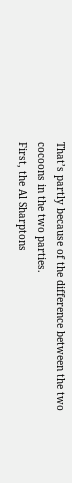That’s partly because of the difference between the two cocoons in the two parties.
First, the Al Sharptons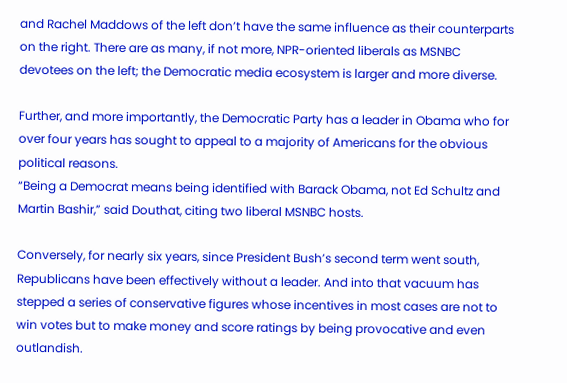and Rachel Maddows of the left don’t have the same influence as their counterparts on the right. There are as many, if not more, NPR-oriented liberals as MSNBC devotees on the left; the Democratic media ecosystem is larger and more diverse.

Further, and more importantly, the Democratic Party has a leader in Obama who for over four years has sought to appeal to a majority of Americans for the obvious political reasons.
“Being a Democrat means being identified with Barack Obama, not Ed Schultz and Martin Bashir,” said Douthat, citing two liberal MSNBC hosts.

Conversely, for nearly six years, since President Bush’s second term went south, Republicans have been effectively without a leader. And into that vacuum has stepped a series of conservative figures whose incentives in most cases are not to win votes but to make money and score ratings by being provocative and even outlandish.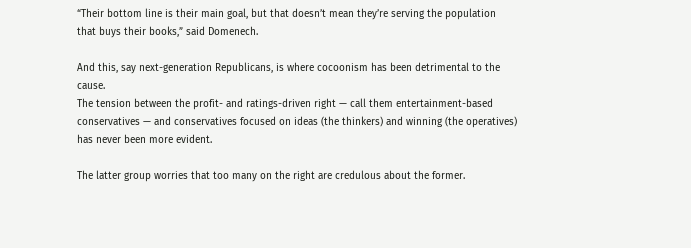“Their bottom line is their main goal, but that doesn’t mean they’re serving the population that buys their books,” said Domenech.

And this, say next-generation Republicans, is where cocoonism has been detrimental to the cause.
The tension between the profit- and ratings-driven right — call them entertainment-based conservatives — and conservatives focused on ideas (the thinkers) and winning (the operatives) has never been more evident.

The latter group worries that too many on the right are credulous about the former.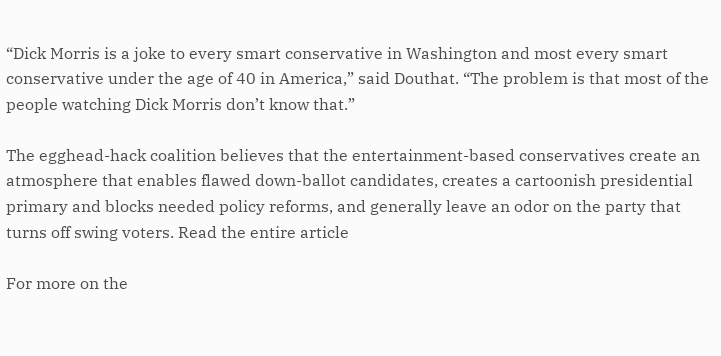“Dick Morris is a joke to every smart conservative in Washington and most every smart conservative under the age of 40 in America,” said Douthat. “The problem is that most of the people watching Dick Morris don’t know that.”

The egghead-hack coalition believes that the entertainment-based conservatives create an atmosphere that enables flawed down-ballot candidates, creates a cartoonish presidential primary and blocks needed policy reforms, and generally leave an odor on the party that turns off swing voters. Read the entire article

For more on the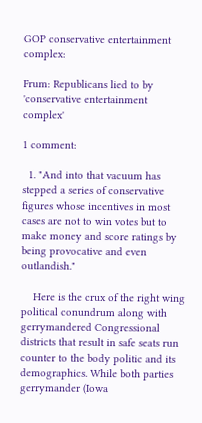GOP conservative entertainment complex:

Frum: Republicans lied to by 'conservative entertainment complex'

1 comment:

  1. "And into that vacuum has stepped a series of conservative figures whose incentives in most cases are not to win votes but to make money and score ratings by being provocative and even outlandish."

    Here is the crux of the right wing political conundrum along with gerrymandered Congressional districts that result in safe seats run counter to the body politic and its demographics. While both parties gerrymander (Iowa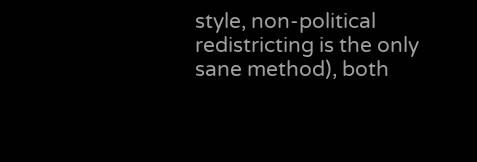style, non-political redistricting is the only sane method), both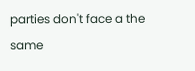parties don't face a the same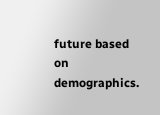future based on demographics.